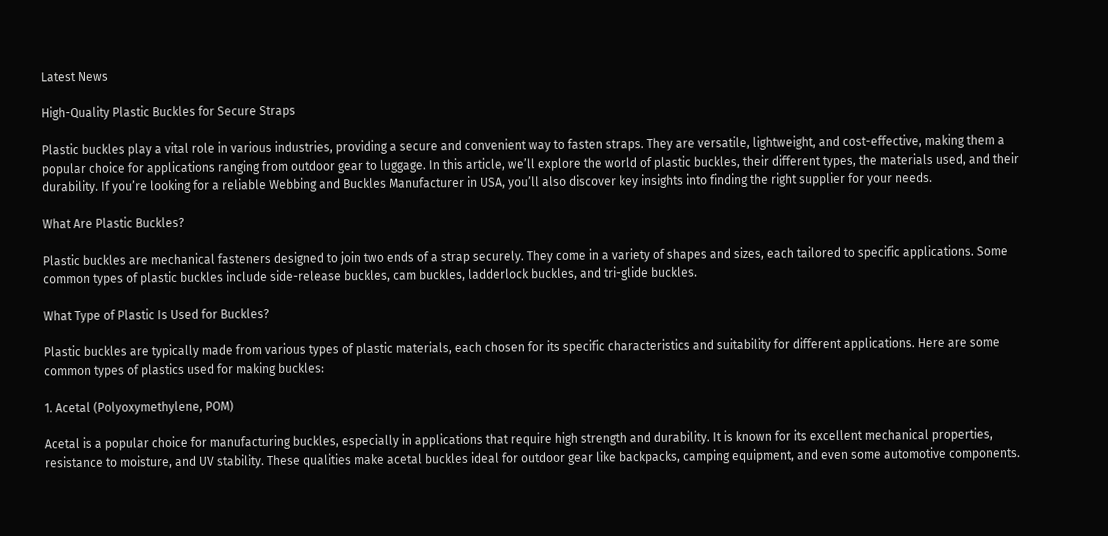Latest News

High-Quality Plastic Buckles for Secure Straps

Plastic buckles play a vital role in various industries, providing a secure and convenient way to fasten straps. They are versatile, lightweight, and cost-effective, making them a popular choice for applications ranging from outdoor gear to luggage. In this article, we’ll explore the world of plastic buckles, their different types, the materials used, and their durability. If you’re looking for a reliable Webbing and Buckles Manufacturer in USA, you’ll also discover key insights into finding the right supplier for your needs.

What Are Plastic Buckles?

Plastic buckles are mechanical fasteners designed to join two ends of a strap securely. They come in a variety of shapes and sizes, each tailored to specific applications. Some common types of plastic buckles include side-release buckles, cam buckles, ladderlock buckles, and tri-glide buckles.

What Type of Plastic Is Used for Buckles?

Plastic buckles are typically made from various types of plastic materials, each chosen for its specific characteristics and suitability for different applications. Here are some common types of plastics used for making buckles:

1. Acetal (Polyoxymethylene, POM)

Acetal is a popular choice for manufacturing buckles, especially in applications that require high strength and durability. It is known for its excellent mechanical properties, resistance to moisture, and UV stability. These qualities make acetal buckles ideal for outdoor gear like backpacks, camping equipment, and even some automotive components.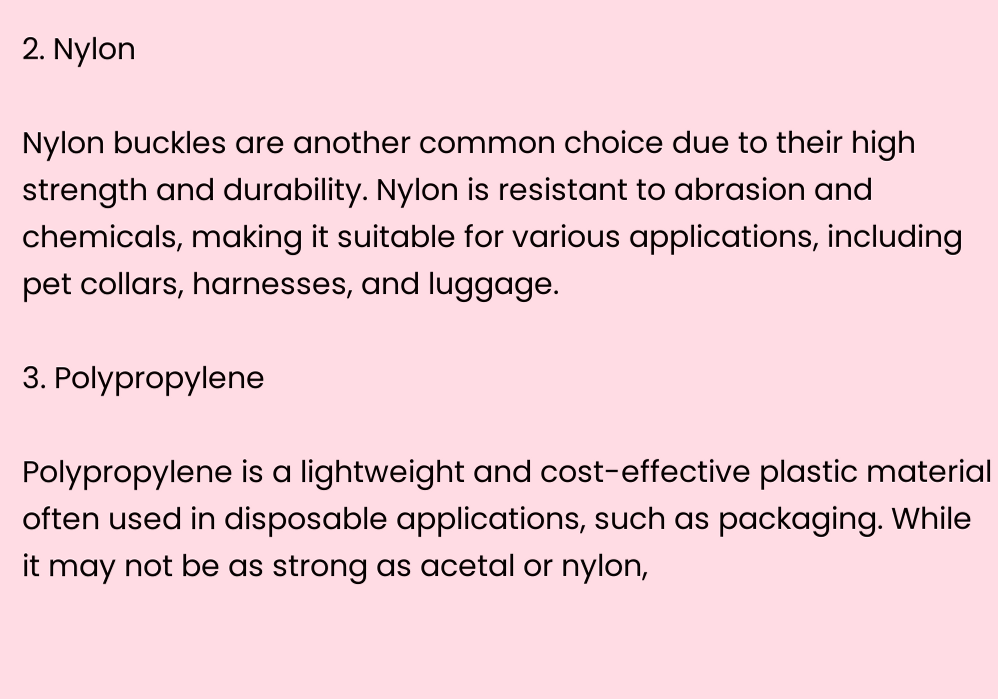2. Nylon

Nylon buckles are another common choice due to their high strength and durability. Nylon is resistant to abrasion and chemicals, making it suitable for various applications, including pet collars, harnesses, and luggage.

3. Polypropylene

Polypropylene is a lightweight and cost-effective plastic material often used in disposable applications, such as packaging. While it may not be as strong as acetal or nylon,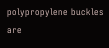polypropylene buckles are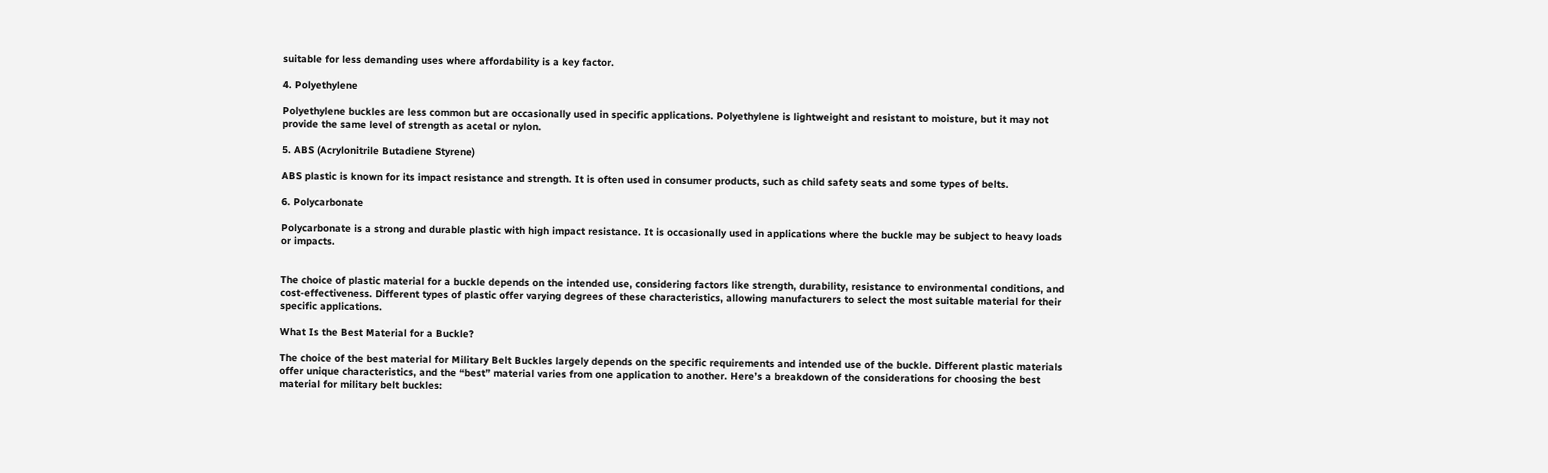suitable for less demanding uses where affordability is a key factor.

4. Polyethylene

Polyethylene buckles are less common but are occasionally used in specific applications. Polyethylene is lightweight and resistant to moisture, but it may not provide the same level of strength as acetal or nylon.

5. ABS (Acrylonitrile Butadiene Styrene)

ABS plastic is known for its impact resistance and strength. It is often used in consumer products, such as child safety seats and some types of belts.

6. Polycarbonate

Polycarbonate is a strong and durable plastic with high impact resistance. It is occasionally used in applications where the buckle may be subject to heavy loads or impacts.


The choice of plastic material for a buckle depends on the intended use, considering factors like strength, durability, resistance to environmental conditions, and cost-effectiveness. Different types of plastic offer varying degrees of these characteristics, allowing manufacturers to select the most suitable material for their specific applications.

What Is the Best Material for a Buckle?

The choice of the best material for Military Belt Buckles largely depends on the specific requirements and intended use of the buckle. Different plastic materials offer unique characteristics, and the “best” material varies from one application to another. Here’s a breakdown of the considerations for choosing the best material for military belt buckles: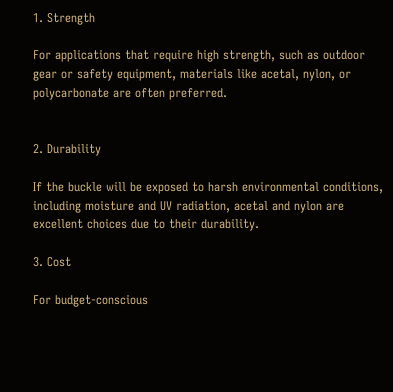1. Strength

For applications that require high strength, such as outdoor gear or safety equipment, materials like acetal, nylon, or polycarbonate are often preferred.


2. Durability

If the buckle will be exposed to harsh environmental conditions, including moisture and UV radiation, acetal and nylon are excellent choices due to their durability.

3. Cost

For budget-conscious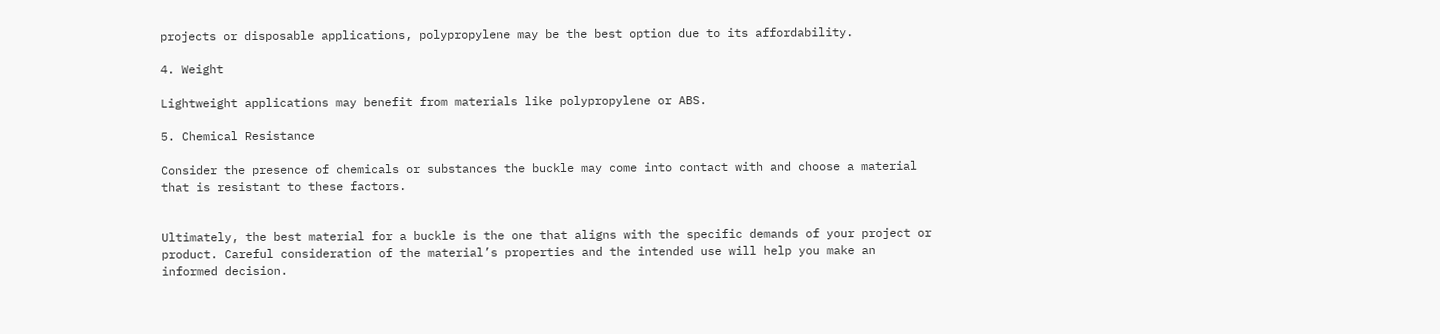projects or disposable applications, polypropylene may be the best option due to its affordability.

4. Weight

Lightweight applications may benefit from materials like polypropylene or ABS.

5. Chemical Resistance

Consider the presence of chemicals or substances the buckle may come into contact with and choose a material that is resistant to these factors.


Ultimately, the best material for a buckle is the one that aligns with the specific demands of your project or product. Careful consideration of the material’s properties and the intended use will help you make an informed decision.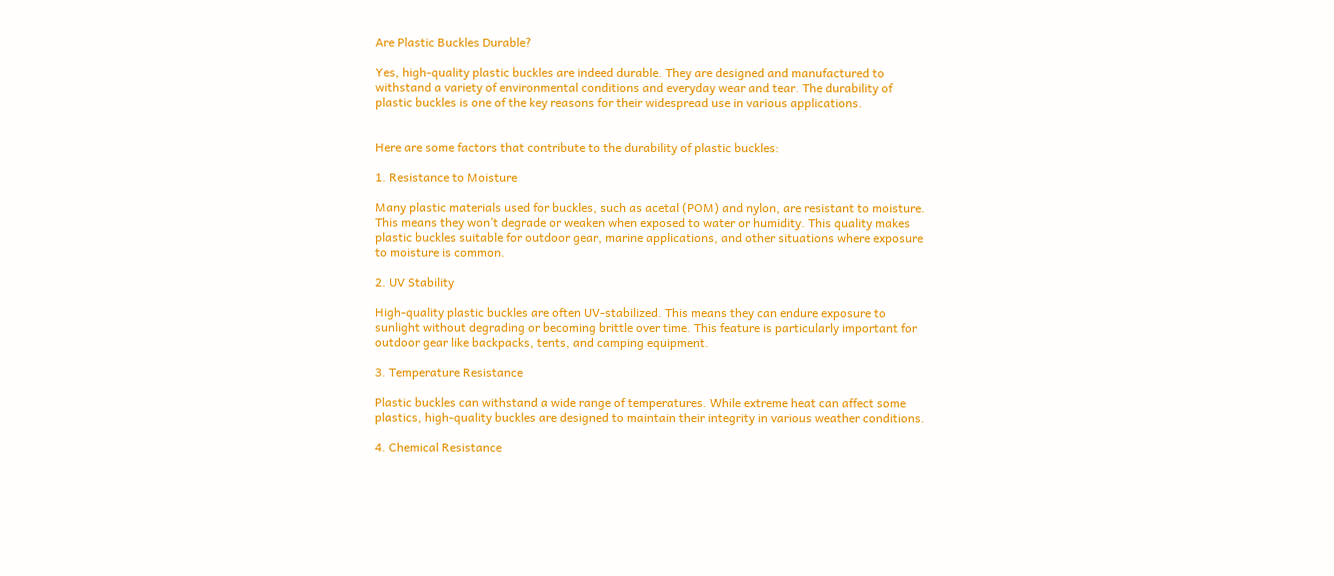Are Plastic Buckles Durable?

Yes, high-quality plastic buckles are indeed durable. They are designed and manufactured to withstand a variety of environmental conditions and everyday wear and tear. The durability of plastic buckles is one of the key reasons for their widespread use in various applications.


Here are some factors that contribute to the durability of plastic buckles:

1. Resistance to Moisture

Many plastic materials used for buckles, such as acetal (POM) and nylon, are resistant to moisture. This means they won’t degrade or weaken when exposed to water or humidity. This quality makes plastic buckles suitable for outdoor gear, marine applications, and other situations where exposure to moisture is common.

2. UV Stability

High-quality plastic buckles are often UV-stabilized. This means they can endure exposure to sunlight without degrading or becoming brittle over time. This feature is particularly important for outdoor gear like backpacks, tents, and camping equipment.

3. Temperature Resistance

Plastic buckles can withstand a wide range of temperatures. While extreme heat can affect some plastics, high-quality buckles are designed to maintain their integrity in various weather conditions.

4. Chemical Resistance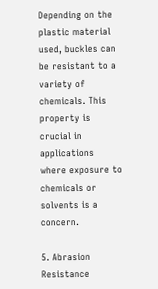Depending on the plastic material used, buckles can be resistant to a variety of chemicals. This property is crucial in applications where exposure to chemicals or solvents is a concern.

5. Abrasion Resistance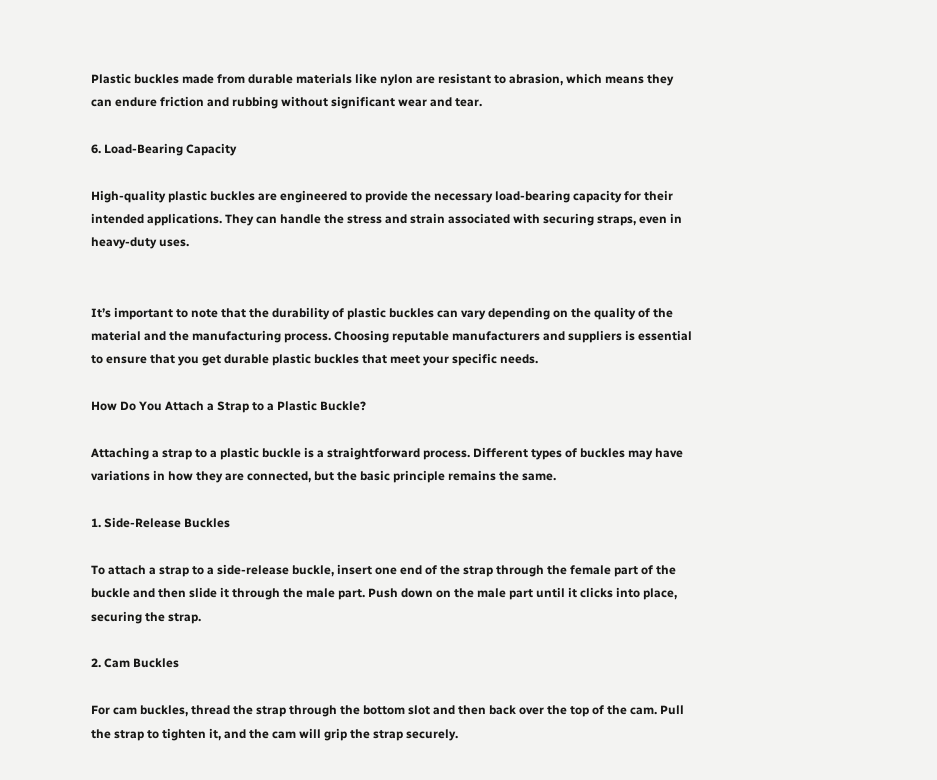Plastic buckles made from durable materials like nylon are resistant to abrasion, which means they can endure friction and rubbing without significant wear and tear.

6. Load-Bearing Capacity

High-quality plastic buckles are engineered to provide the necessary load-bearing capacity for their intended applications. They can handle the stress and strain associated with securing straps, even in heavy-duty uses.


It’s important to note that the durability of plastic buckles can vary depending on the quality of the material and the manufacturing process. Choosing reputable manufacturers and suppliers is essential to ensure that you get durable plastic buckles that meet your specific needs.

How Do You Attach a Strap to a Plastic Buckle?

Attaching a strap to a plastic buckle is a straightforward process. Different types of buckles may have variations in how they are connected, but the basic principle remains the same.

1. Side-Release Buckles

To attach a strap to a side-release buckle, insert one end of the strap through the female part of the buckle and then slide it through the male part. Push down on the male part until it clicks into place, securing the strap.

2. Cam Buckles

For cam buckles, thread the strap through the bottom slot and then back over the top of the cam. Pull the strap to tighten it, and the cam will grip the strap securely.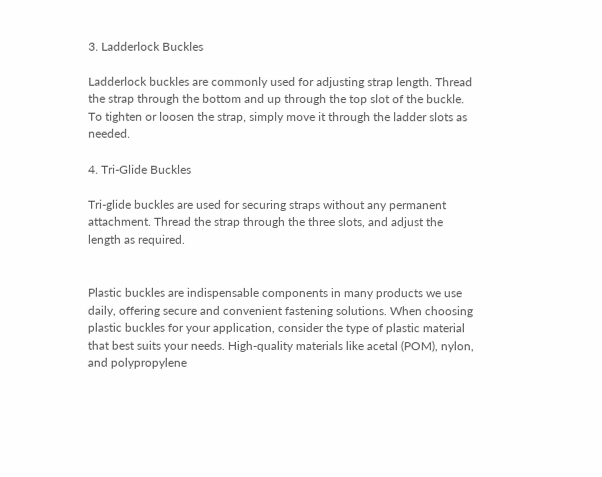3. Ladderlock Buckles

Ladderlock buckles are commonly used for adjusting strap length. Thread the strap through the bottom and up through the top slot of the buckle. To tighten or loosen the strap, simply move it through the ladder slots as needed.

4. Tri-Glide Buckles

Tri-glide buckles are used for securing straps without any permanent attachment. Thread the strap through the three slots, and adjust the length as required.


Plastic buckles are indispensable components in many products we use daily, offering secure and convenient fastening solutions. When choosing plastic buckles for your application, consider the type of plastic material that best suits your needs. High-quality materials like acetal (POM), nylon, and polypropylene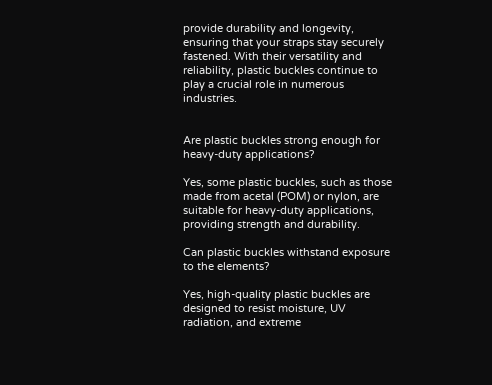provide durability and longevity, ensuring that your straps stay securely fastened. With their versatility and reliability, plastic buckles continue to play a crucial role in numerous industries.


Are plastic buckles strong enough for heavy-duty applications?

Yes, some plastic buckles, such as those made from acetal (POM) or nylon, are suitable for heavy-duty applications, providing strength and durability.

Can plastic buckles withstand exposure to the elements?

Yes, high-quality plastic buckles are designed to resist moisture, UV radiation, and extreme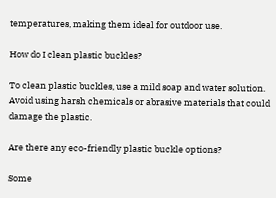temperatures, making them ideal for outdoor use.

How do I clean plastic buckles?

To clean plastic buckles, use a mild soap and water solution. Avoid using harsh chemicals or abrasive materials that could damage the plastic.

Are there any eco-friendly plastic buckle options?

Some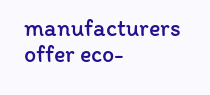manufacturers offer eco-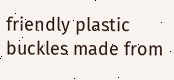friendly plastic buckles made from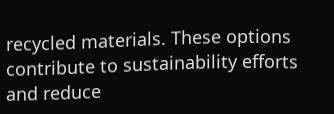recycled materials. These options contribute to sustainability efforts and reduce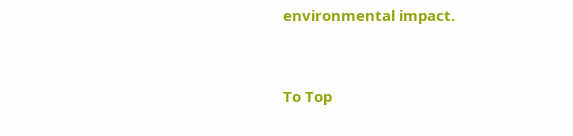environmental impact.


To Top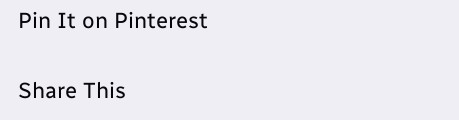Pin It on Pinterest

Share This